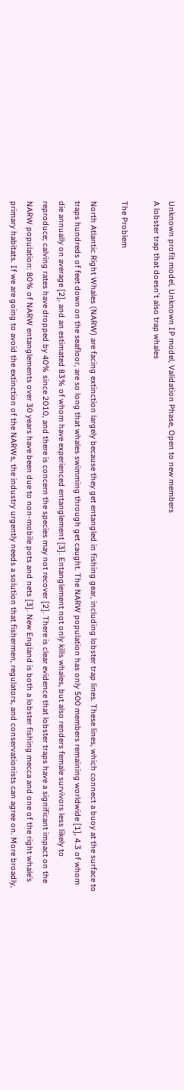Unknown profit model, Unknown IP model, Validation Phase, Open to new members
A lobster trap that doesn't also trap whales

The Problem

North Atlantic Right Whales (NARW) are facing extinction largely because they get entangled in fishing gear, including lobster trap lines. These lines, which connect a buoy at the surface to traps hundreds of feet down on the seafloor, are so long that whales swimming through get caught. The NARW population has only 500 members remaining worldwide [1], 4.3 of whom die annually on average [2], and an estimated 83% of whom have experienced entanglement [3]. Entanglement not only kills whales, but also renders female survivors less likely to reproduce; calving rates have dropped by 40% since 2010, and there is concern the species may not recover [2]. There is clear evidence that lobster traps have a significant impact on the NARW population: 80% of NARW entanglements over 30 years have been due to non-mobile pots and nets [3]. New England is both a lobster fishing mecca and one of the right whale’s primary habitats. If we are going to avoid the extinction of the NARWs, the industry urgently needs a solution that fishermen, regulators, and conservationists can agree on. More broadly,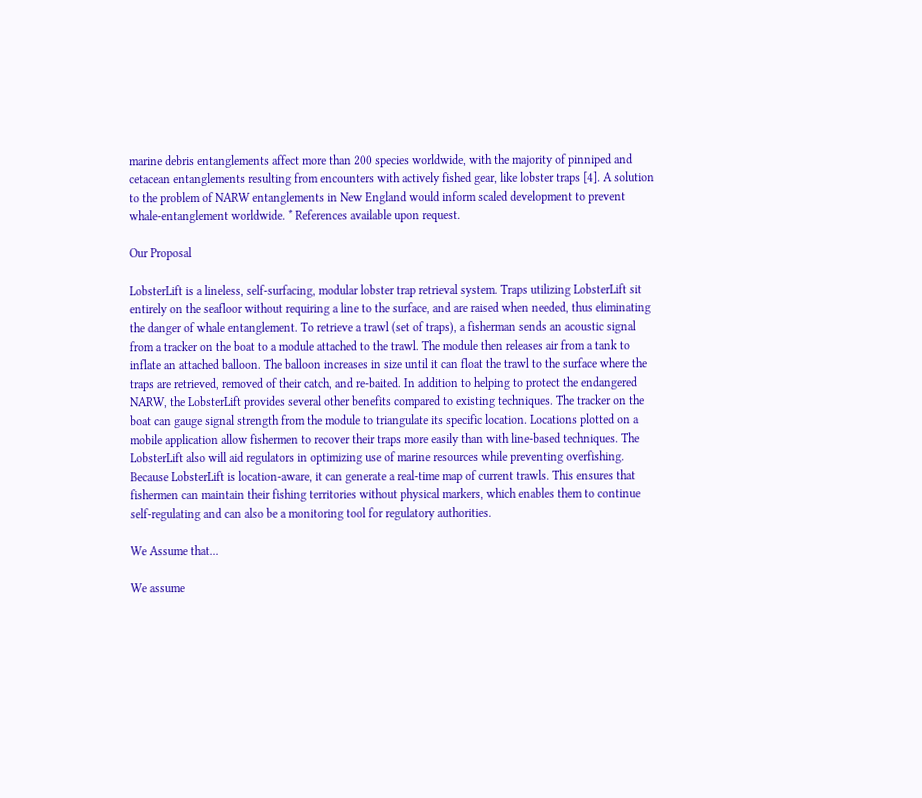marine debris entanglements affect more than 200 species worldwide, with the majority of pinniped and cetacean entanglements resulting from encounters with actively fished gear, like lobster traps [4]. A solution to the problem of NARW entanglements in New England would inform scaled development to prevent whale-entanglement worldwide. * References available upon request.

Our Proposal

LobsterLift is a lineless, self-surfacing, modular lobster trap retrieval system. Traps utilizing LobsterLift sit entirely on the seafloor without requiring a line to the surface, and are raised when needed, thus eliminating the danger of whale entanglement. To retrieve a trawl (set of traps), a fisherman sends an acoustic signal from a tracker on the boat to a module attached to the trawl. The module then releases air from a tank to inflate an attached balloon. The balloon increases in size until it can float the trawl to the surface where the traps are retrieved, removed of their catch, and re-baited. In addition to helping to protect the endangered NARW, the LobsterLift provides several other benefits compared to existing techniques. The tracker on the boat can gauge signal strength from the module to triangulate its specific location. Locations plotted on a mobile application allow fishermen to recover their traps more easily than with line-based techniques. The LobsterLift also will aid regulators in optimizing use of marine resources while preventing overfishing. Because LobsterLift is location-aware, it can generate a real-time map of current trawls. This ensures that fishermen can maintain their fishing territories without physical markers, which enables them to continue self-regulating and can also be a monitoring tool for regulatory authorities.

We Assume that...

We assume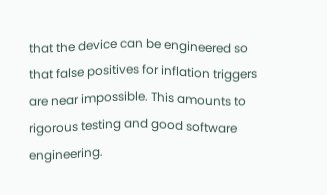that the device can be engineered so that false positives for inflation triggers are near impossible. This amounts to rigorous testing and good software engineering.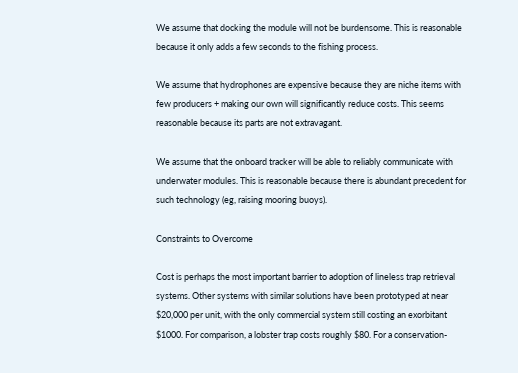We assume that docking the module will not be burdensome. This is reasonable because it only adds a few seconds to the fishing process.

We assume that hydrophones are expensive because they are niche items with few producers + making our own will significantly reduce costs. This seems reasonable because its parts are not extravagant.

We assume that the onboard tracker will be able to reliably communicate with underwater modules. This is reasonable because there is abundant precedent for such technology (eg, raising mooring buoys).

Constraints to Overcome

Cost is perhaps the most important barrier to adoption of lineless trap retrieval systems. Other systems with similar solutions have been prototyped at near $20,000 per unit, with the only commercial system still costing an exorbitant $1000. For comparison, a lobster trap costs roughly $80. For a conservation-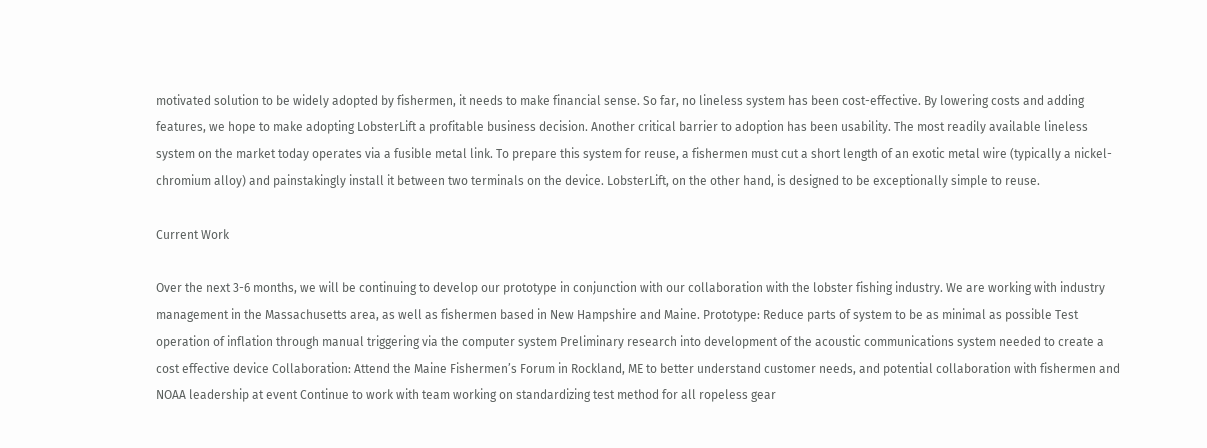motivated solution to be widely adopted by fishermen, it needs to make financial sense. So far, no lineless system has been cost-effective. By lowering costs and adding features, we hope to make adopting LobsterLift a profitable business decision. Another critical barrier to adoption has been usability. The most readily available lineless system on the market today operates via a fusible metal link. To prepare this system for reuse, a fishermen must cut a short length of an exotic metal wire (typically a nickel-chromium alloy) and painstakingly install it between two terminals on the device. LobsterLift, on the other hand, is designed to be exceptionally simple to reuse.

Current Work

Over the next 3-6 months, we will be continuing to develop our prototype in conjunction with our collaboration with the lobster fishing industry. We are working with industry management in the Massachusetts area, as well as fishermen based in New Hampshire and Maine. Prototype: Reduce parts of system to be as minimal as possible Test operation of inflation through manual triggering via the computer system Preliminary research into development of the acoustic communications system needed to create a cost effective device Collaboration: Attend the Maine Fishermen’s Forum in Rockland, ME to better understand customer needs, and potential collaboration with fishermen and NOAA leadership at event Continue to work with team working on standardizing test method for all ropeless gear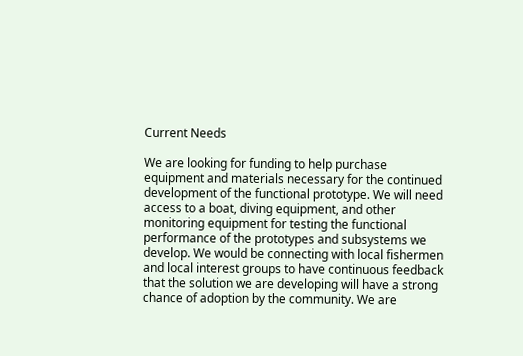Current Needs

We are looking for funding to help purchase equipment and materials necessary for the continued development of the functional prototype. We will need access to a boat, diving equipment, and other monitoring equipment for testing the functional performance of the prototypes and subsystems we develop. We would be connecting with local fishermen and local interest groups to have continuous feedback that the solution we are developing will have a strong chance of adoption by the community. We are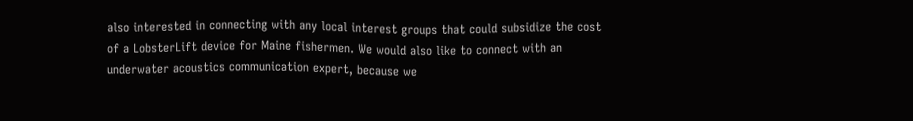also interested in connecting with any local interest groups that could subsidize the cost of a LobsterLift device for Maine fishermen. We would also like to connect with an underwater acoustics communication expert, because we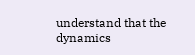understand that the dynamics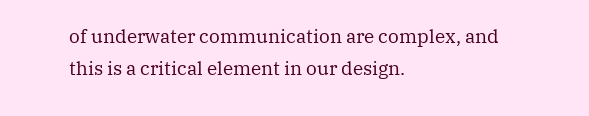of underwater communication are complex, and this is a critical element in our design.